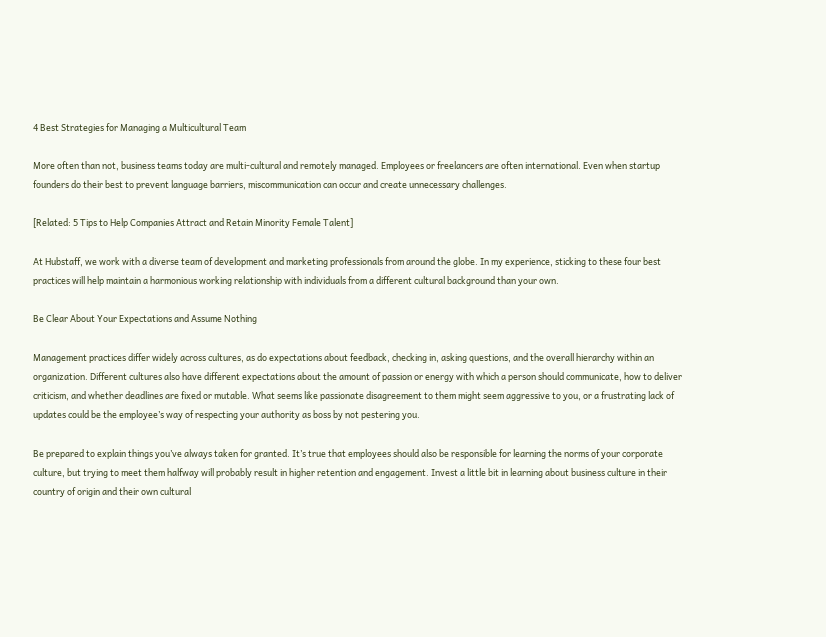4 Best Strategies for Managing a Multicultural Team

More often than not, business teams today are multi-cultural and remotely managed. Employees or freelancers are often international. Even when startup founders do their best to prevent language barriers, miscommunication can occur and create unnecessary challenges.

[Related: 5 Tips to Help Companies Attract and Retain Minority Female Talent]

At Hubstaff, we work with a diverse team of development and marketing professionals from around the globe. In my experience, sticking to these four best practices will help maintain a harmonious working relationship with individuals from a different cultural background than your own.

Be Clear About Your Expectations and Assume Nothing

Management practices differ widely across cultures, as do expectations about feedback, checking in, asking questions, and the overall hierarchy within an organization. Different cultures also have different expectations about the amount of passion or energy with which a person should communicate, how to deliver criticism, and whether deadlines are fixed or mutable. What seems like passionate disagreement to them might seem aggressive to you, or a frustrating lack of updates could be the employee’s way of respecting your authority as boss by not pestering you.

Be prepared to explain things you’ve always taken for granted. It’s true that employees should also be responsible for learning the norms of your corporate culture, but trying to meet them halfway will probably result in higher retention and engagement. Invest a little bit in learning about business culture in their country of origin and their own cultural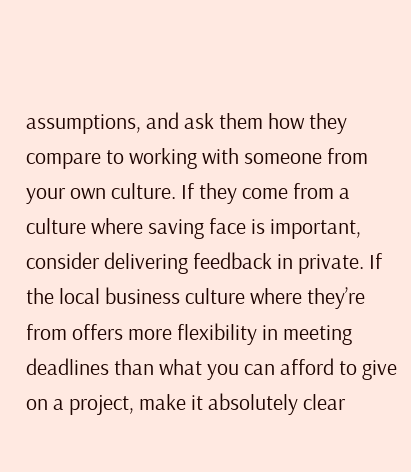assumptions, and ask them how they compare to working with someone from your own culture. If they come from a culture where saving face is important, consider delivering feedback in private. If the local business culture where they’re from offers more flexibility in meeting deadlines than what you can afford to give on a project, make it absolutely clear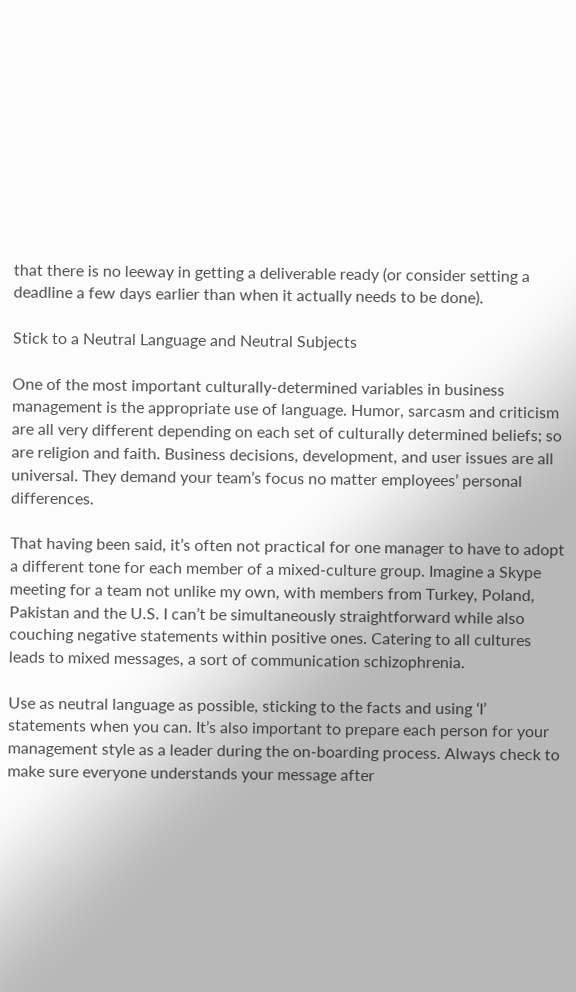that there is no leeway in getting a deliverable ready (or consider setting a deadline a few days earlier than when it actually needs to be done).

Stick to a Neutral Language and Neutral Subjects

One of the most important culturally-determined variables in business management is the appropriate use of language. Humor, sarcasm and criticism are all very different depending on each set of culturally determined beliefs; so are religion and faith. Business decisions, development, and user issues are all universal. They demand your team’s focus no matter employees’ personal differences.

That having been said, it’s often not practical for one manager to have to adopt a different tone for each member of a mixed-culture group. Imagine a Skype meeting for a team not unlike my own, with members from Turkey, Poland, Pakistan and the U.S. I can’t be simultaneously straightforward while also couching negative statements within positive ones. Catering to all cultures leads to mixed messages, a sort of communication schizophrenia.

Use as neutral language as possible, sticking to the facts and using ‘I’ statements when you can. It’s also important to prepare each person for your management style as a leader during the on-boarding process. Always check to make sure everyone understands your message after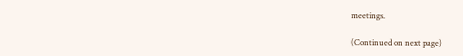meetings.

(Continued on next page)